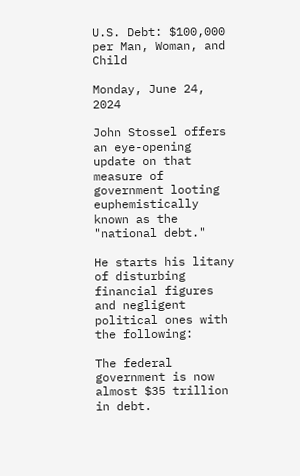U.S. Debt: $100,000 per Man, Woman, and Child

Monday, June 24, 2024

John Stossel offers an eye-opening update on that measure of government looting euphemistically known as the "national debt."

He starts his litany of disturbing financial figures and negligent political ones with the following:

The federal government is now almost $35 trillion in debt.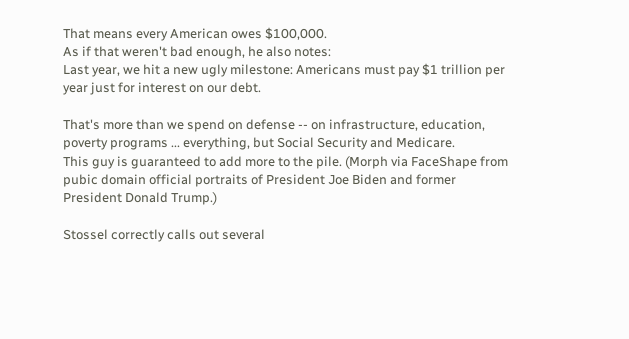That means every American owes $100,000.
As if that weren't bad enough, he also notes:
Last year, we hit a new ugly milestone: Americans must pay $1 trillion per year just for interest on our debt.

That's more than we spend on defense -- on infrastructure, education, poverty programs ... everything, but Social Security and Medicare.
This guy is guaranteed to add more to the pile. (Morph via FaceShape from pubic domain official portraits of President Joe Biden and former President Donald Trump.)

Stossel correctly calls out several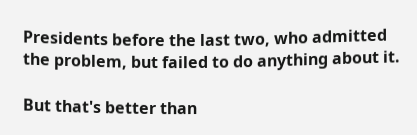Presidents before the last two, who admitted the problem, but failed to do anything about it.

But that's better than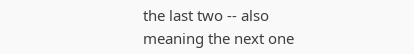the last two -- also meaning the next one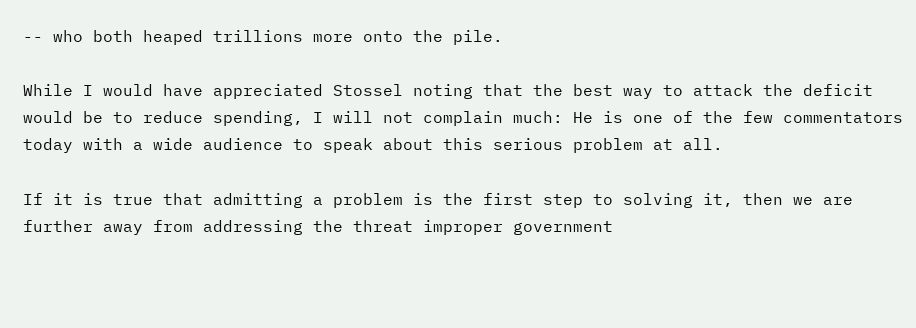-- who both heaped trillions more onto the pile.

While I would have appreciated Stossel noting that the best way to attack the deficit would be to reduce spending, I will not complain much: He is one of the few commentators today with a wide audience to speak about this serious problem at all.

If it is true that admitting a problem is the first step to solving it, then we are further away from addressing the threat improper government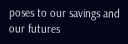poses to our savings and our futures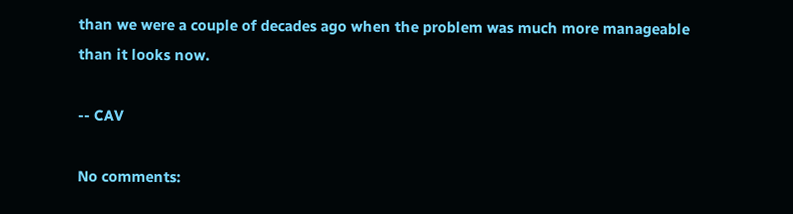than we were a couple of decades ago when the problem was much more manageable than it looks now.

-- CAV

No comments: